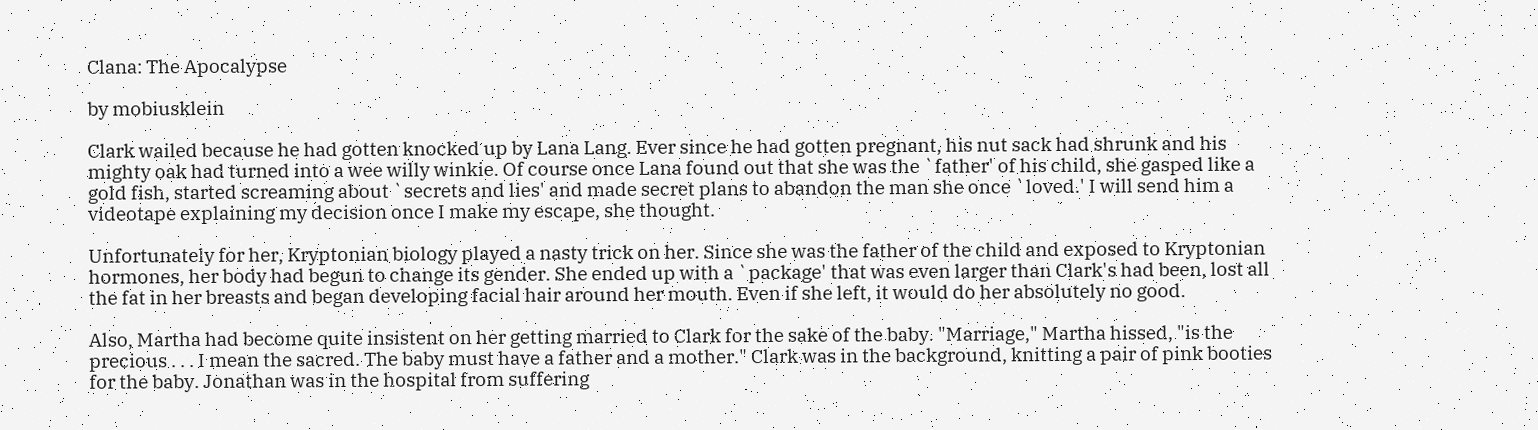Clana: The Apocalypse

by mobiusklein

Clark wailed because he had gotten knocked up by Lana Lang. Ever since he had gotten pregnant, his nut sack had shrunk and his mighty oak had turned into a wee willy winkie. Of course once Lana found out that she was the `father' of his child, she gasped like a gold fish, started screaming about `secrets and lies' and made secret plans to abandon the man she once `loved.' I will send him a videotape explaining my decision once I make my escape, she thought.

Unfortunately for her, Kryptonian biology played a nasty trick on her. Since she was the father of the child and exposed to Kryptonian hormones, her body had begun to change its gender. She ended up with a `package' that was even larger than Clark's had been, lost all the fat in her breasts and began developing facial hair around her mouth. Even if she left, it would do her absolutely no good.

Also, Martha had become quite insistent on her getting married to Clark for the sake of the baby. "Marriage," Martha hissed, "is the precious . . . I mean the sacred. The baby must have a father and a mother." Clark was in the background, knitting a pair of pink booties for the baby. Jonathan was in the hospital from suffering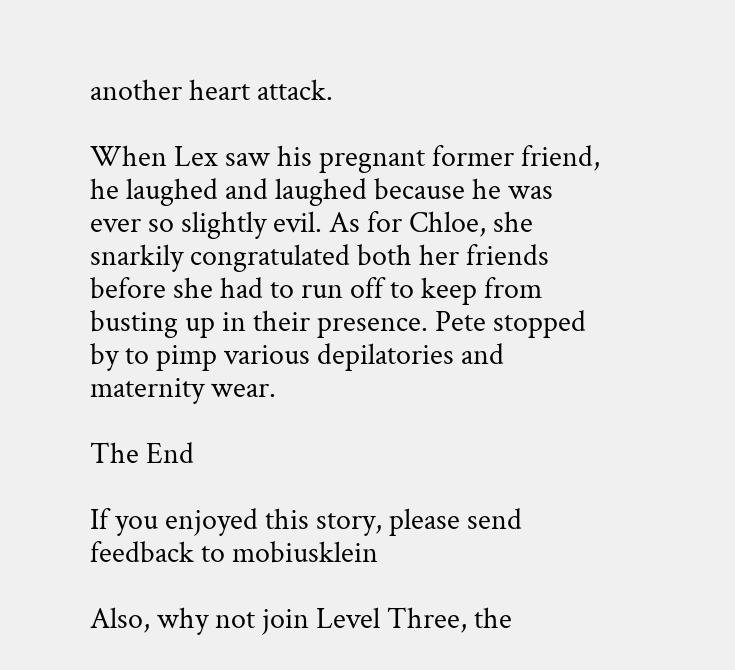another heart attack.

When Lex saw his pregnant former friend, he laughed and laughed because he was ever so slightly evil. As for Chloe, she snarkily congratulated both her friends before she had to run off to keep from busting up in their presence. Pete stopped by to pimp various depilatories and maternity wear.

The End

If you enjoyed this story, please send feedback to mobiusklein

Also, why not join Level Three, the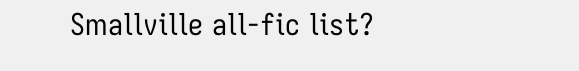Smallville all-fic list?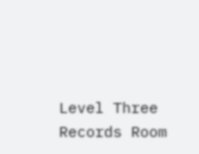Level Three Records Room